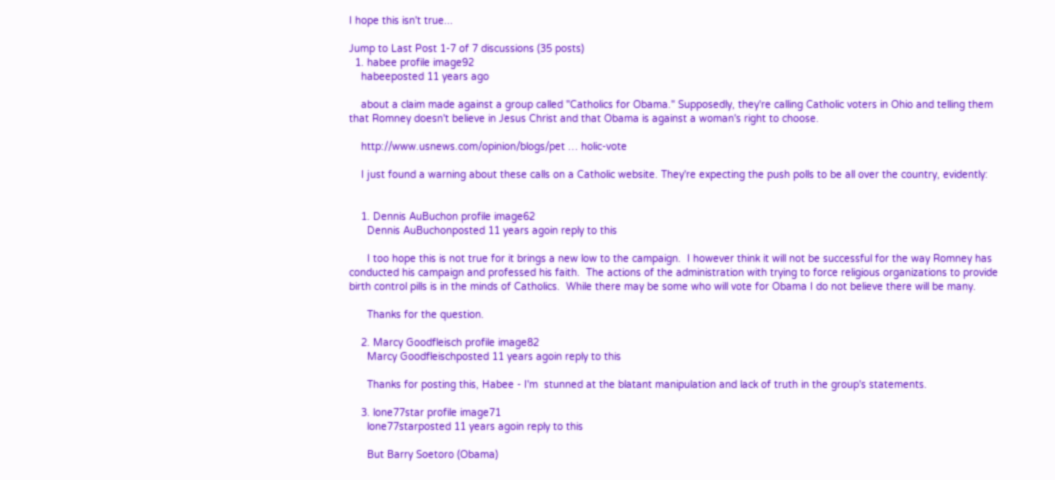I hope this isn't true...

Jump to Last Post 1-7 of 7 discussions (35 posts)
  1. habee profile image92
    habeeposted 11 years ago

    about a claim made against a group called "Catholics for Obama." Supposedly, they're calling Catholic voters in Ohio and telling them that Romney doesn't believe in Jesus Christ and that Obama is against a woman's right to choose.

    http://www.usnews.com/opinion/blogs/pet … holic-vote

    I just found a warning about these calls on a Catholic website. They're expecting the push polls to be all over the country, evidently:


    1. Dennis AuBuchon profile image62
      Dennis AuBuchonposted 11 years agoin reply to this

      I too hope this is not true for it brings a new low to the campaign.  I however think it will not be successful for the way Romney has conducted his campaign and professed his faith.  The actions of the administration with trying to force religious organizations to provide birth control pills is in the minds of Catholics.  While there may be some who will vote for Obama I do not believe there will be many.

      Thanks for the question.

    2. Marcy Goodfleisch profile image82
      Marcy Goodfleischposted 11 years agoin reply to this

      Thanks for posting this, Habee - I'm  stunned at the blatant manipulation and lack of truth in the group's statements.

    3. lone77star profile image71
      lone77starposted 11 years agoin reply to this

      But Barry Soetoro (Obama)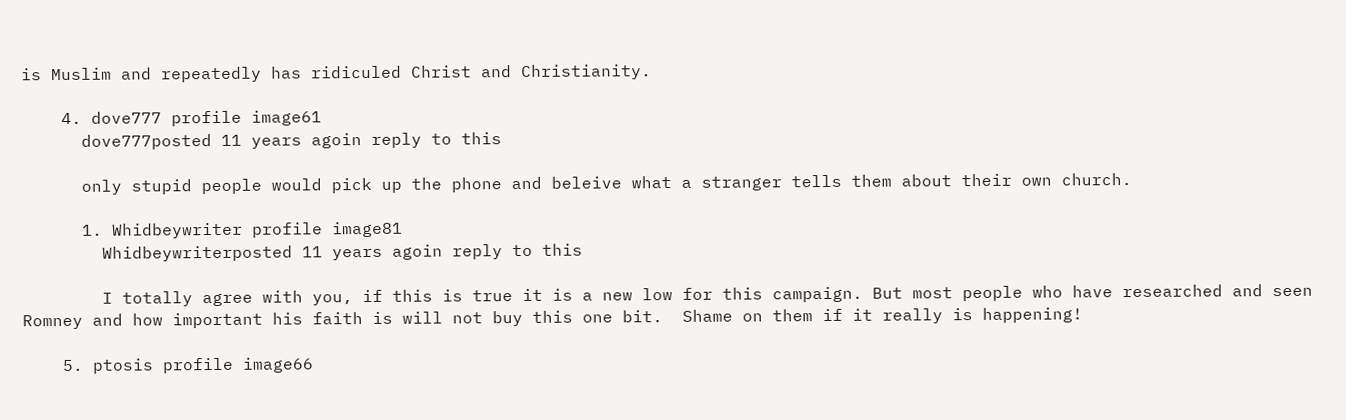is Muslim and repeatedly has ridiculed Christ and Christianity.

    4. dove777 profile image61
      dove777posted 11 years agoin reply to this

      only stupid people would pick up the phone and beleive what a stranger tells them about their own church.

      1. Whidbeywriter profile image81
        Whidbeywriterposted 11 years agoin reply to this

        I totally agree with you, if this is true it is a new low for this campaign. But most people who have researched and seen Romney and how important his faith is will not buy this one bit.  Shame on them if it really is happening!

    5. ptosis profile image66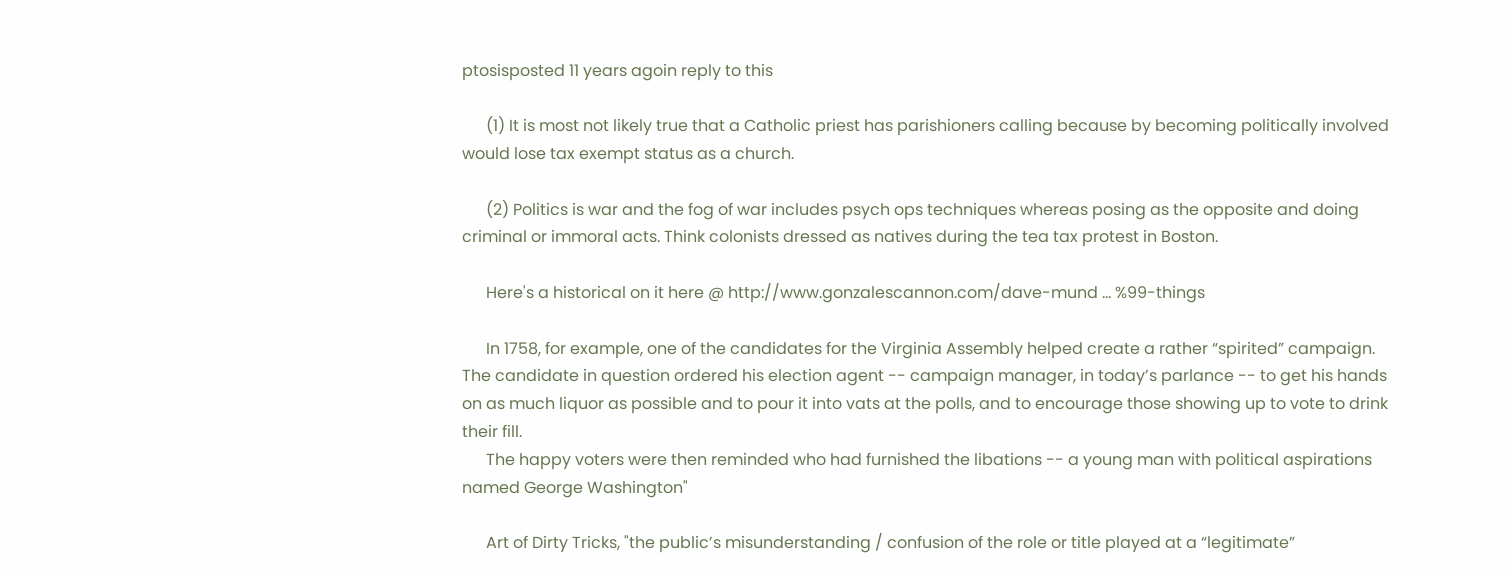ptosisposted 11 years agoin reply to this

      (1) It is most not likely true that a Catholic priest has parishioners calling because by becoming politically involved would lose tax exempt status as a church.

      (2) Politics is war and the fog of war includes psych ops techniques whereas posing as the opposite and doing criminal or immoral acts. Think colonists dressed as natives during the tea tax protest in Boston.

      Here's a historical on it here @ http://www.gonzalescannon.com/dave-mund … %99-things

      In 1758, for example, one of the candidates for the Virginia Assembly helped create a rather “spirited” campaign. The candidate in question ordered his election agent -- campaign manager, in today’s parlance -- to get his hands on as much liquor as possible and to pour it into vats at the polls, and to encourage those showing up to vote to drink their fill.
      The happy voters were then reminded who had furnished the libations -- a young man with political aspirations named George Washington"

      Art of Dirty Tricks, "the public’s misunderstanding / confusion of the role or title played at a “legitimate”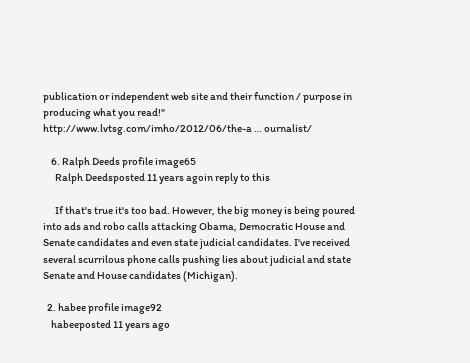publication or independent web site and their function / purpose in producing what you read!" http://www.lvtsg.com/imho/2012/06/the-a … ournalist/

    6. Ralph Deeds profile image65
      Ralph Deedsposted 11 years agoin reply to this

      If that's true it's too bad. However, the big money is being poured into ads and robo calls attacking Obama, Democratic House and Senate candidates and even state judicial candidates. I've received several scurrilous phone calls pushing lies about judicial and state Senate and House candidates (Michigan).

  2. habee profile image92
    habeeposted 11 years ago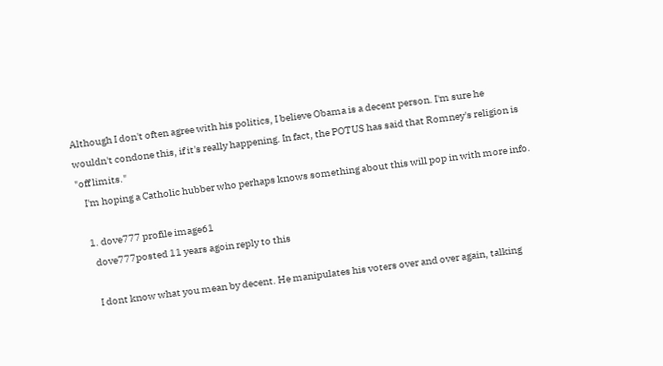Although I don't often agree with his politics, I believe Obama is a decent person. I'm sure he wouldn't condone this, if it's really happening. In fact, the POTUS has said that Romney's religion is "off limits."
    I'm hoping a Catholic hubber who perhaps knows something about this will pop in with more info.

    1. dove777 profile image61
      dove777posted 11 years agoin reply to this

      I dont know what you mean by decent. He manipulates his voters over and over again, talking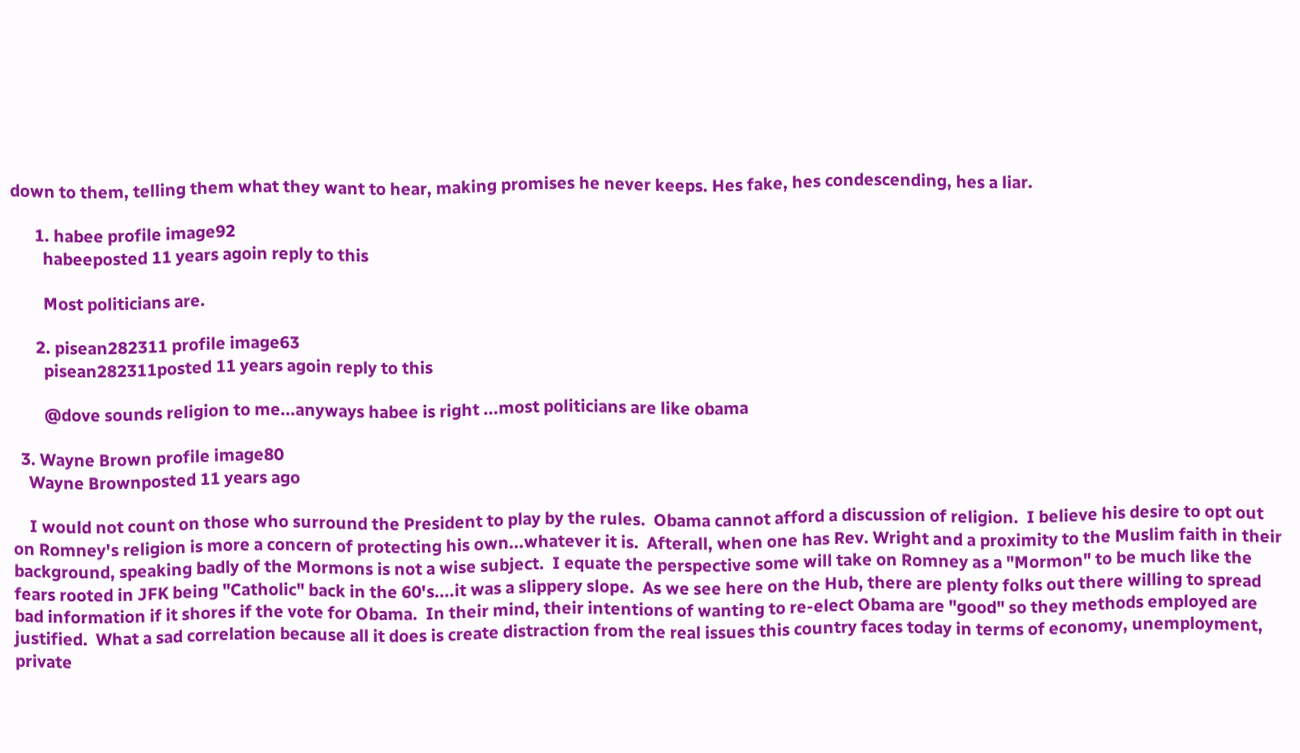down to them, telling them what they want to hear, making promises he never keeps. Hes fake, hes condescending, hes a liar.

      1. habee profile image92
        habeeposted 11 years agoin reply to this

        Most politicians are.

      2. pisean282311 profile image63
        pisean282311posted 11 years agoin reply to this

        @dove sounds religion to me...anyways habee is right ...most politicians are like obama

  3. Wayne Brown profile image80
    Wayne Brownposted 11 years ago

    I would not count on those who surround the President to play by the rules.  Obama cannot afford a discussion of religion.  I believe his desire to opt out on Romney's religion is more a concern of protecting his own...whatever it is.  Afterall, when one has Rev. Wright and a proximity to the Muslim faith in their background, speaking badly of the Mormons is not a wise subject.  I equate the perspective some will take on Romney as a "Mormon" to be much like the fears rooted in JFK being "Catholic" back in the 60's....it was a slippery slope.  As we see here on the Hub, there are plenty folks out there willing to spread bad information if it shores if the vote for Obama.  In their mind, their intentions of wanting to re-elect Obama are "good" so they methods employed are justified.  What a sad correlation because all it does is create distraction from the real issues this country faces today in terms of economy, unemployment, private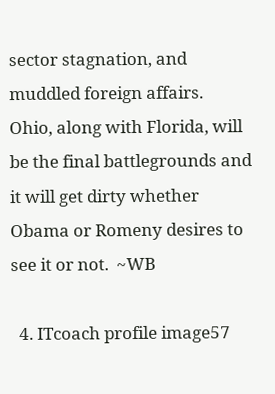sector stagnation, and muddled foreign affairs.  Ohio, along with Florida, will be the final battlegrounds and it will get dirty whether Obama or Romeny desires to see it or not.  ~WB

  4. ITcoach profile image57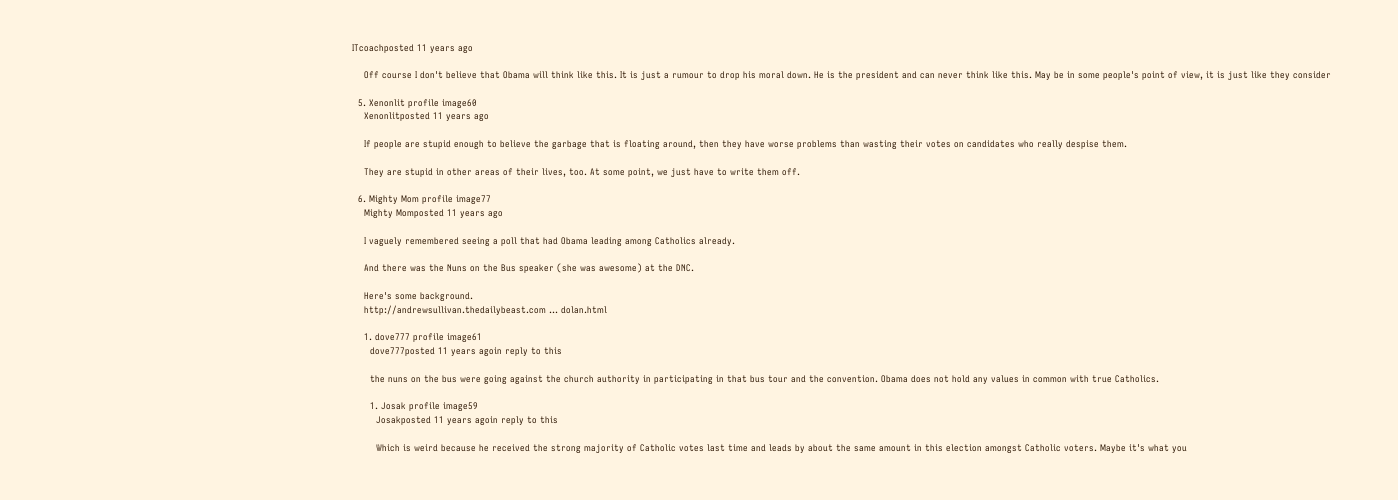ITcoachposted 11 years ago

    Off course I don't believe that Obama will think like this. It is just a rumour to drop his moral down. He is the president and can never think like this. May be in some people's point of view, it is just like they consider

  5. Xenonlit profile image60
    Xenonlitposted 11 years ago

    If people are stupid enough to believe the garbage that is floating around, then they have worse problems than wasting their votes on candidates who really despise them.

    They are stupid in other areas of their lives, too. At some point, we just have to write them off.

  6. Mighty Mom profile image77
    Mighty Momposted 11 years ago

    I vaguely remembered seeing a poll that had Obama leading among Catholics already.

    And there was the Nuns on the Bus speaker (she was awesome) at the DNC.

    Here's some background.
    http://andrewsullivan.thedailybeast.com … dolan.html

    1. dove777 profile image61
      dove777posted 11 years agoin reply to this

      the nuns on the bus were going against the church authority in participating in that bus tour and the convention. Obama does not hold any values in common with true Catholics.

      1. Josak profile image59
        Josakposted 11 years agoin reply to this

        Which is weird because he received the strong majority of Catholic votes last time and leads by about the same amount in this election amongst Catholic voters. Maybe it's what you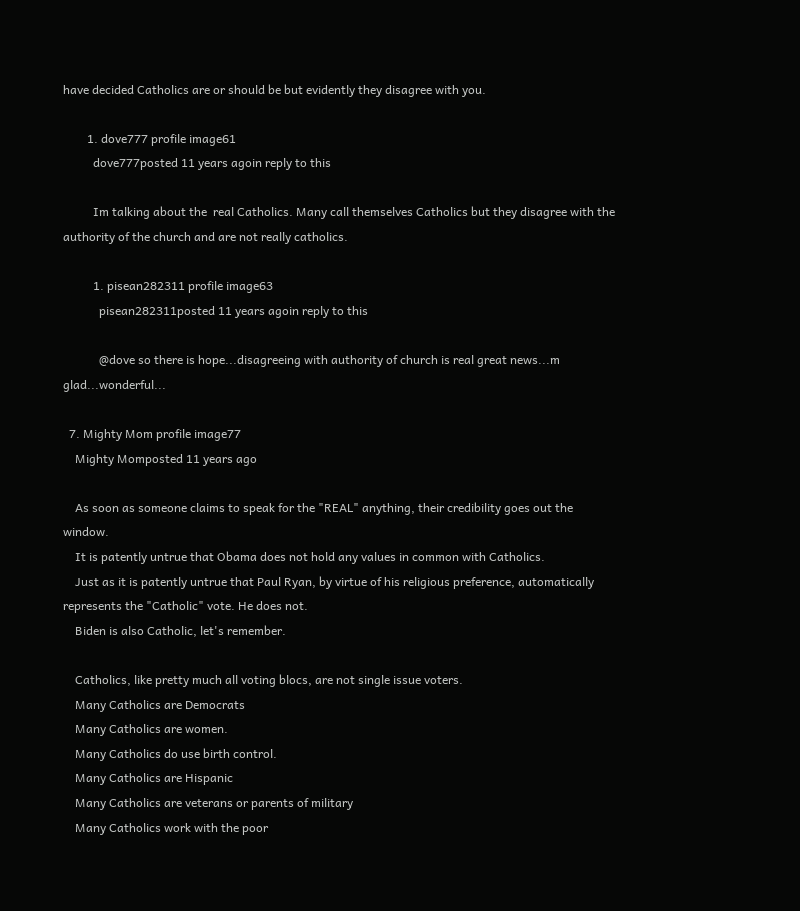have decided Catholics are or should be but evidently they disagree with you.

        1. dove777 profile image61
          dove777posted 11 years agoin reply to this

          Im talking about the  real Catholics. Many call themselves Catholics but they disagree with the authority of the church and are not really catholics.

          1. pisean282311 profile image63
            pisean282311posted 11 years agoin reply to this

            @dove so there is hope...disagreeing with authority of church is real great news...m glad...wonderful...

  7. Mighty Mom profile image77
    Mighty Momposted 11 years ago

    As soon as someone claims to speak for the "REAL" anything, their credibility goes out the window.
    It is patently untrue that Obama does not hold any values in common with Catholics.
    Just as it is patently untrue that Paul Ryan, by virtue of his religious preference, automatically represents the "Catholic" vote. He does not.
    Biden is also Catholic, let's remember.

    Catholics, like pretty much all voting blocs, are not single issue voters.
    Many Catholics are Democrats
    Many Catholics are women.
    Many Catholics do use birth control.
    Many Catholics are Hispanic
    Many Catholics are veterans or parents of military
    Many Catholics work with the poor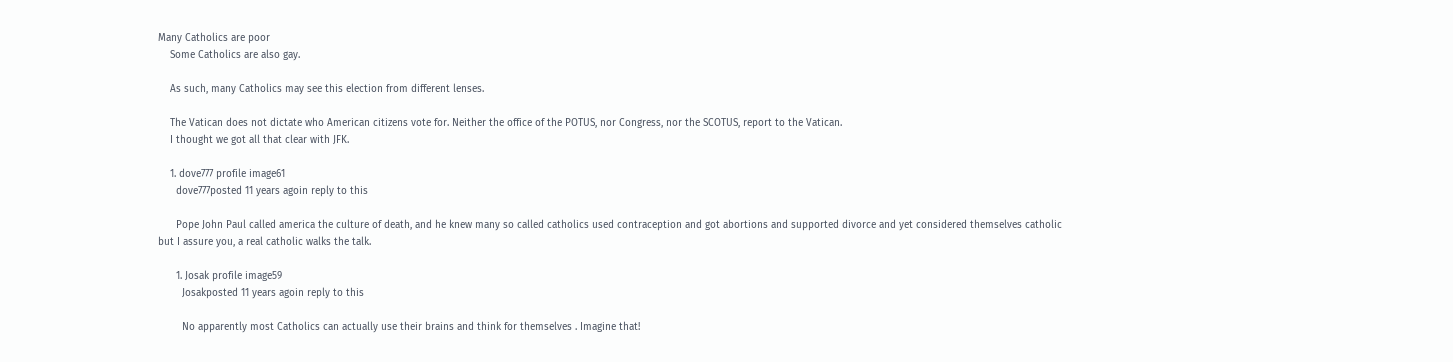Many Catholics are poor
    Some Catholics are also gay.

    As such, many Catholics may see this election from different lenses.

    The Vatican does not dictate who American citizens vote for. Neither the office of the POTUS, nor Congress, nor the SCOTUS, report to the Vatican.
    I thought we got all that clear with JFK.

    1. dove777 profile image61
      dove777posted 11 years agoin reply to this

      Pope John Paul called america the culture of death, and he knew many so called catholics used contraception and got abortions and supported divorce and yet considered themselves catholic but I assure you, a real catholic walks the talk.

      1. Josak profile image59
        Josakposted 11 years agoin reply to this

        No apparently most Catholics can actually use their brains and think for themselves . Imagine that!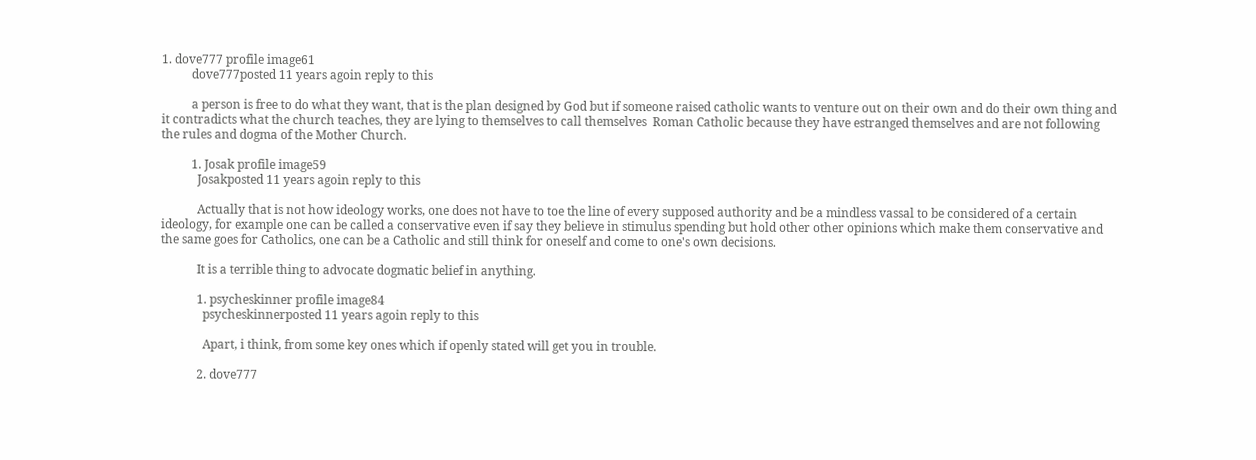1. dove777 profile image61
          dove777posted 11 years agoin reply to this

          a person is free to do what they want, that is the plan designed by God but if someone raised catholic wants to venture out on their own and do their own thing and it contradicts what the church teaches, they are lying to themselves to call themselves  Roman Catholic because they have estranged themselves and are not following the rules and dogma of the Mother Church.

          1. Josak profile image59
            Josakposted 11 years agoin reply to this

            Actually that is not how ideology works, one does not have to toe the line of every supposed authority and be a mindless vassal to be considered of a certain ideology, for example one can be called a conservative even if say they believe in stimulus spending but hold other other opinions which make them conservative and the same goes for Catholics, one can be a Catholic and still think for oneself and come to one's own decisions.

            It is a terrible thing to advocate dogmatic belief in anything.

            1. psycheskinner profile image84
              psycheskinnerposted 11 years agoin reply to this

              Apart, i think, from some key ones which if openly stated will get you in trouble.

            2. dove777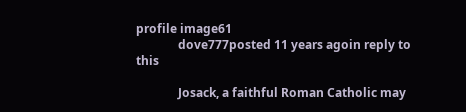profile image61
              dove777posted 11 years agoin reply to this

              Josack, a faithful Roman Catholic may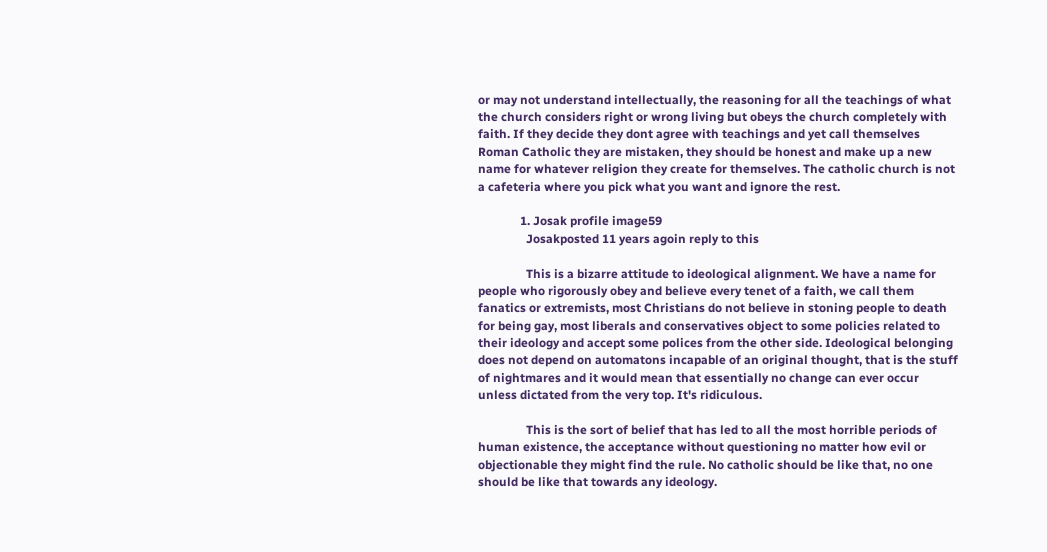or may not understand intellectually, the reasoning for all the teachings of what the church considers right or wrong living but obeys the church completely with faith. If they decide they dont agree with teachings and yet call themselves Roman Catholic they are mistaken, they should be honest and make up a new name for whatever religion they create for themselves. The catholic church is not a cafeteria where you pick what you want and ignore the rest.

              1. Josak profile image59
                Josakposted 11 years agoin reply to this

                This is a bizarre attitude to ideological alignment. We have a name for people who rigorously obey and believe every tenet of a faith, we call them fanatics or extremists, most Christians do not believe in stoning people to death for being gay, most liberals and conservatives object to some policies related to their ideology and accept some polices from the other side. Ideological belonging does not depend on automatons incapable of an original thought, that is the stuff of nightmares and it would mean that essentially no change can ever occur unless dictated from the very top. It's ridiculous.

                This is the sort of belief that has led to all the most horrible periods of human existence, the acceptance without questioning no matter how evil or objectionable they might find the rule. No catholic should be like that, no one should be like that towards any ideology.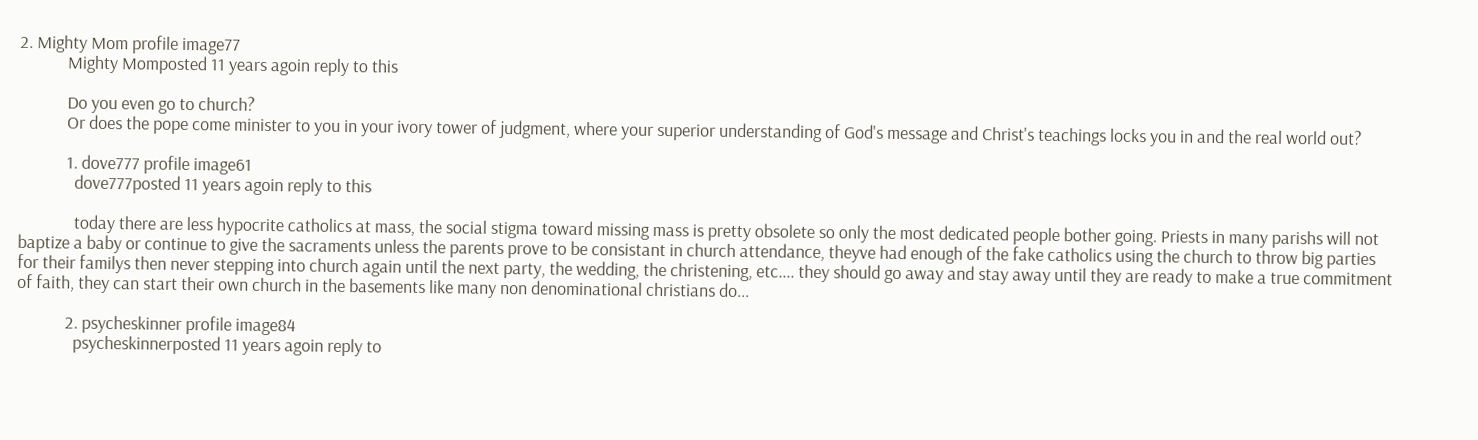2. Mighty Mom profile image77
            Mighty Momposted 11 years agoin reply to this

            Do you even go to church?
            Or does the pope come minister to you in your ivory tower of judgment, where your superior understanding of God's message and Christ's teachings locks you in and the real world out?

            1. dove777 profile image61
              dove777posted 11 years agoin reply to this

              today there are less hypocrite catholics at mass, the social stigma toward missing mass is pretty obsolete so only the most dedicated people bother going. Priests in many parishs will not baptize a baby or continue to give the sacraments unless the parents prove to be consistant in church attendance, theyve had enough of the fake catholics using the church to throw big parties for their familys then never stepping into church again until the next party, the wedding, the christening, etc.... they should go away and stay away until they are ready to make a true commitment of faith, they can start their own church in the basements like many non denominational christians do...

            2. psycheskinner profile image84
              psycheskinnerposted 11 years agoin reply to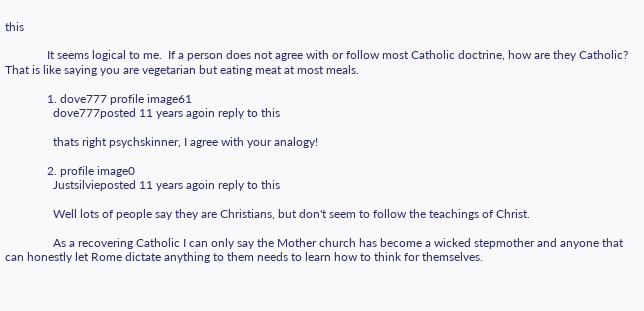this

              It seems logical to me.  If a person does not agree with or follow most Catholic doctrine, how are they Catholic? That is like saying you are vegetarian but eating meat at most meals.

              1. dove777 profile image61
                dove777posted 11 years agoin reply to this

                thats right psychskinner, I agree with your analogy!

              2. profile image0
                Justsilvieposted 11 years agoin reply to this

                Well lots of people say they are Christians, but don't seem to follow the teachings of Christ.

                As a recovering Catholic I can only say the Mother church has become a wicked stepmother and anyone that can honestly let Rome dictate anything to them needs to learn how to think for themselves.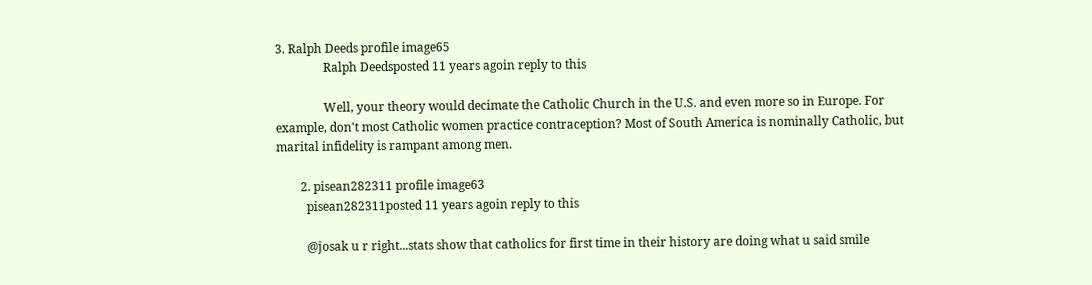3. Ralph Deeds profile image65
                Ralph Deedsposted 11 years agoin reply to this

                Well, your theory would decimate the Catholic Church in the U.S. and even more so in Europe. For example, don't most Catholic women practice contraception? Most of South America is nominally Catholic, but marital infidelity is rampant among men.

        2. pisean282311 profile image63
          pisean282311posted 11 years agoin reply to this

          @josak u r right...stats show that catholics for first time in their history are doing what u said smile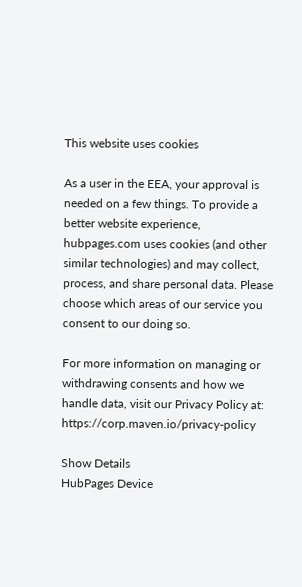This website uses cookies

As a user in the EEA, your approval is needed on a few things. To provide a better website experience, hubpages.com uses cookies (and other similar technologies) and may collect, process, and share personal data. Please choose which areas of our service you consent to our doing so.

For more information on managing or withdrawing consents and how we handle data, visit our Privacy Policy at: https://corp.maven.io/privacy-policy

Show Details
HubPages Device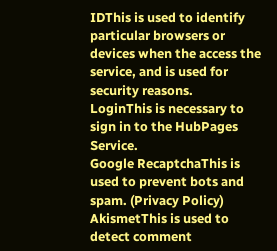IDThis is used to identify particular browsers or devices when the access the service, and is used for security reasons.
LoginThis is necessary to sign in to the HubPages Service.
Google RecaptchaThis is used to prevent bots and spam. (Privacy Policy)
AkismetThis is used to detect comment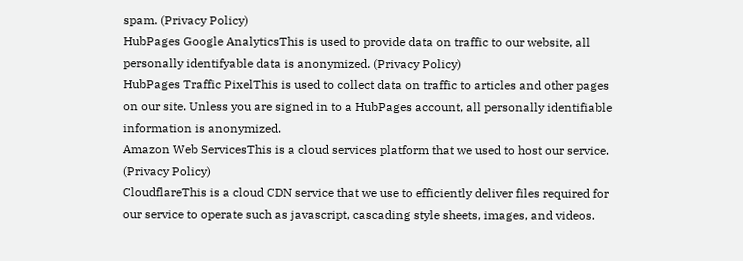spam. (Privacy Policy)
HubPages Google AnalyticsThis is used to provide data on traffic to our website, all personally identifyable data is anonymized. (Privacy Policy)
HubPages Traffic PixelThis is used to collect data on traffic to articles and other pages on our site. Unless you are signed in to a HubPages account, all personally identifiable information is anonymized.
Amazon Web ServicesThis is a cloud services platform that we used to host our service. (Privacy Policy)
CloudflareThis is a cloud CDN service that we use to efficiently deliver files required for our service to operate such as javascript, cascading style sheets, images, and videos.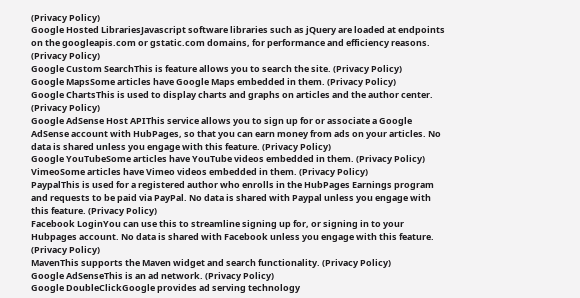(Privacy Policy)
Google Hosted LibrariesJavascript software libraries such as jQuery are loaded at endpoints on the googleapis.com or gstatic.com domains, for performance and efficiency reasons. (Privacy Policy)
Google Custom SearchThis is feature allows you to search the site. (Privacy Policy)
Google MapsSome articles have Google Maps embedded in them. (Privacy Policy)
Google ChartsThis is used to display charts and graphs on articles and the author center. (Privacy Policy)
Google AdSense Host APIThis service allows you to sign up for or associate a Google AdSense account with HubPages, so that you can earn money from ads on your articles. No data is shared unless you engage with this feature. (Privacy Policy)
Google YouTubeSome articles have YouTube videos embedded in them. (Privacy Policy)
VimeoSome articles have Vimeo videos embedded in them. (Privacy Policy)
PaypalThis is used for a registered author who enrolls in the HubPages Earnings program and requests to be paid via PayPal. No data is shared with Paypal unless you engage with this feature. (Privacy Policy)
Facebook LoginYou can use this to streamline signing up for, or signing in to your Hubpages account. No data is shared with Facebook unless you engage with this feature. (Privacy Policy)
MavenThis supports the Maven widget and search functionality. (Privacy Policy)
Google AdSenseThis is an ad network. (Privacy Policy)
Google DoubleClickGoogle provides ad serving technology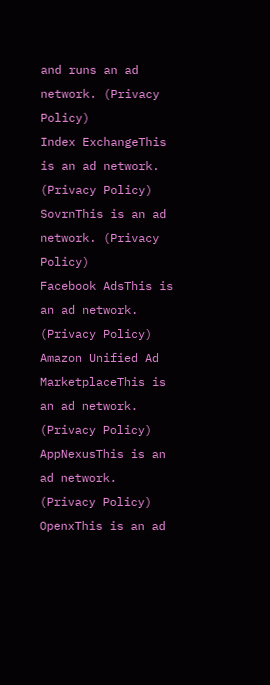and runs an ad network. (Privacy Policy)
Index ExchangeThis is an ad network. (Privacy Policy)
SovrnThis is an ad network. (Privacy Policy)
Facebook AdsThis is an ad network. (Privacy Policy)
Amazon Unified Ad MarketplaceThis is an ad network. (Privacy Policy)
AppNexusThis is an ad network. (Privacy Policy)
OpenxThis is an ad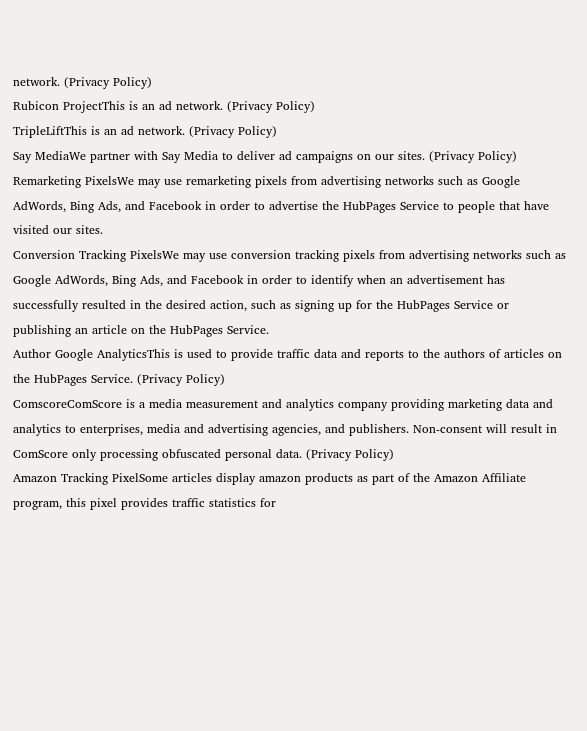network. (Privacy Policy)
Rubicon ProjectThis is an ad network. (Privacy Policy)
TripleLiftThis is an ad network. (Privacy Policy)
Say MediaWe partner with Say Media to deliver ad campaigns on our sites. (Privacy Policy)
Remarketing PixelsWe may use remarketing pixels from advertising networks such as Google AdWords, Bing Ads, and Facebook in order to advertise the HubPages Service to people that have visited our sites.
Conversion Tracking PixelsWe may use conversion tracking pixels from advertising networks such as Google AdWords, Bing Ads, and Facebook in order to identify when an advertisement has successfully resulted in the desired action, such as signing up for the HubPages Service or publishing an article on the HubPages Service.
Author Google AnalyticsThis is used to provide traffic data and reports to the authors of articles on the HubPages Service. (Privacy Policy)
ComscoreComScore is a media measurement and analytics company providing marketing data and analytics to enterprises, media and advertising agencies, and publishers. Non-consent will result in ComScore only processing obfuscated personal data. (Privacy Policy)
Amazon Tracking PixelSome articles display amazon products as part of the Amazon Affiliate program, this pixel provides traffic statistics for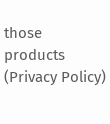those products (Privacy Policy)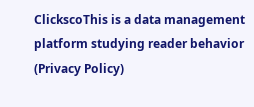ClickscoThis is a data management platform studying reader behavior (Privacy Policy)